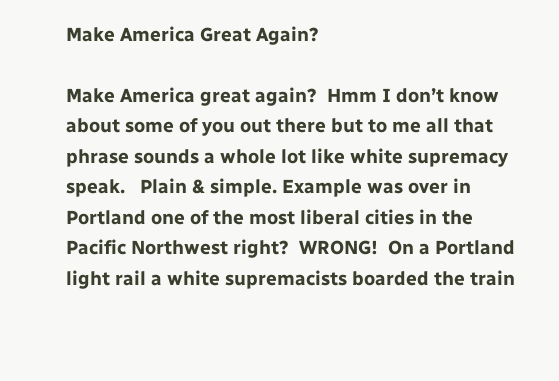Make America Great Again?

Make America great again?  Hmm I don’t know about some of you out there but to me all that phrase sounds a whole lot like white supremacy speak.   Plain & simple. Example was over in Portland one of the most liberal cities in the Pacific Northwest right?  WRONG!  On a Portland light rail a white supremacists boarded the train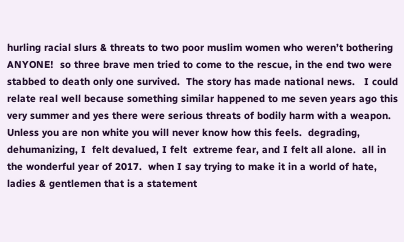hurling racial slurs & threats to two poor muslim women who weren’t bothering ANYONE!  so three brave men tried to come to the rescue, in the end two were stabbed to death only one survived.  The story has made national news.   I could relate real well because something similar happened to me seven years ago this very summer and yes there were serious threats of bodily harm with a weapon. Unless you are non white you will never know how this feels.  degrading, dehumanizing, I  felt devalued, I felt  extreme fear, and I felt all alone.  all in the wonderful year of 2017.  when I say trying to make it in a world of hate, ladies & gentlemen that is a statement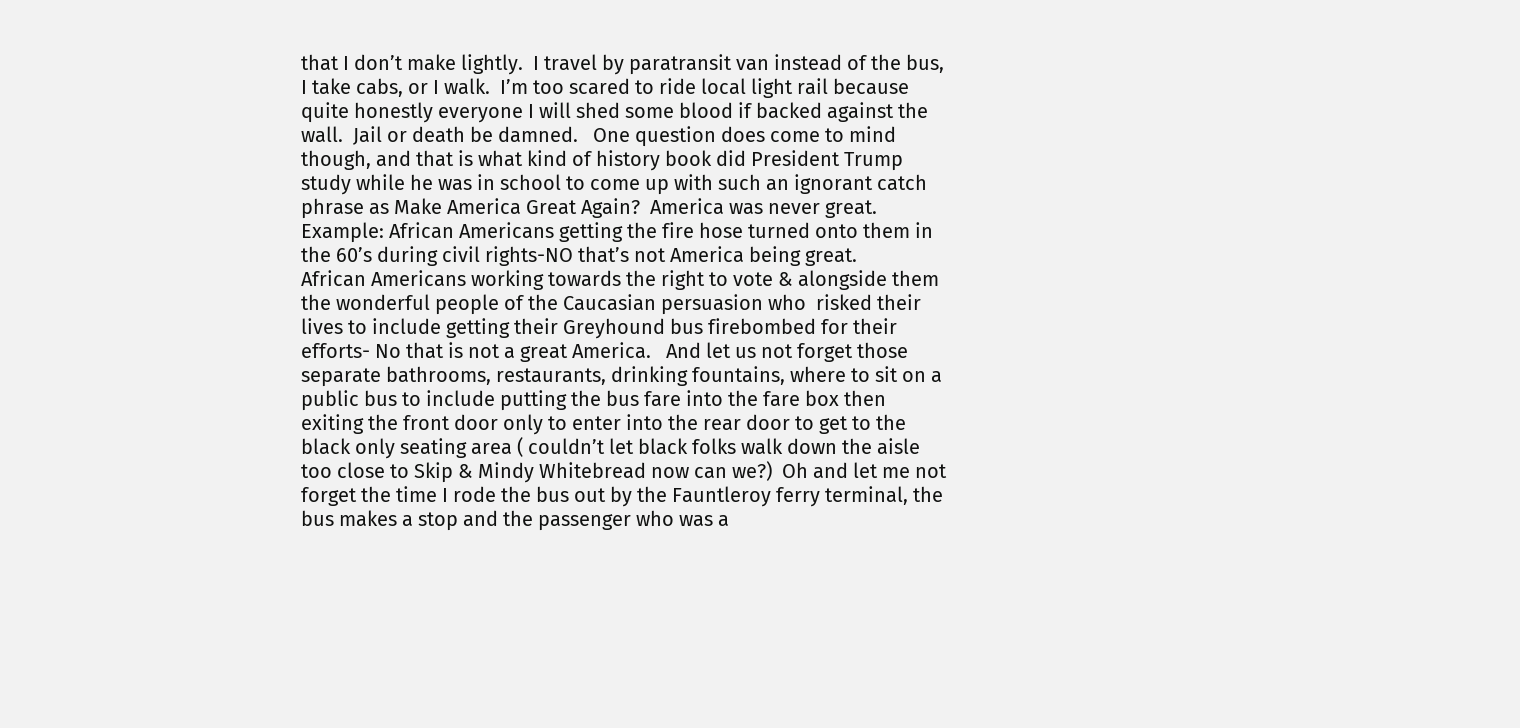that I don’t make lightly.  I travel by paratransit van instead of the bus, I take cabs, or I walk.  I’m too scared to ride local light rail because quite honestly everyone I will shed some blood if backed against the wall.  Jail or death be damned.   One question does come to mind though, and that is what kind of history book did President Trump study while he was in school to come up with such an ignorant catch phrase as Make America Great Again?  America was never great.  Example: African Americans getting the fire hose turned onto them in the 60’s during civil rights-NO that’s not America being great.     African Americans working towards the right to vote & alongside them the wonderful people of the Caucasian persuasion who  risked their lives to include getting their Greyhound bus firebombed for their efforts- No that is not a great America.   And let us not forget those separate bathrooms, restaurants, drinking fountains, where to sit on a public bus to include putting the bus fare into the fare box then exiting the front door only to enter into the rear door to get to the black only seating area ( couldn’t let black folks walk down the aisle too close to Skip & Mindy Whitebread now can we?)  Oh and let me not forget the time I rode the bus out by the Fauntleroy ferry terminal, the bus makes a stop and the passenger who was a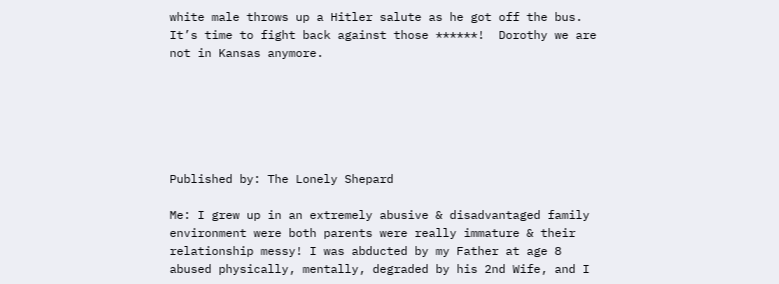white male throws up a Hitler salute as he got off the bus.  It’s time to fight back against those ******!  Dorothy we are not in Kansas anymore.






Published by: The Lonely Shepard

Me: I grew up in an extremely abusive & disadvantaged family environment were both parents were really immature & their relationship messy! I was abducted by my Father at age 8 abused physically, mentally, degraded by his 2nd Wife, and I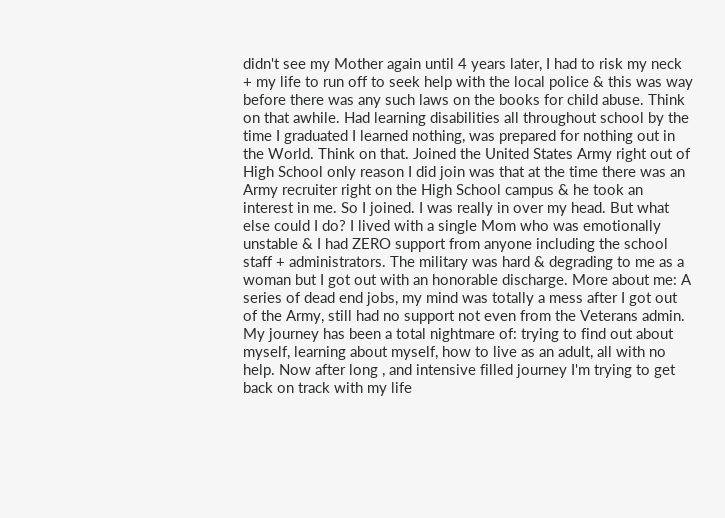didn't see my Mother again until 4 years later, I had to risk my neck + my life to run off to seek help with the local police & this was way before there was any such laws on the books for child abuse. Think on that awhile. Had learning disabilities all throughout school by the time I graduated I learned nothing, was prepared for nothing out in the World. Think on that. Joined the United States Army right out of High School only reason I did join was that at the time there was an Army recruiter right on the High School campus & he took an interest in me. So I joined. I was really in over my head. But what else could I do? I lived with a single Mom who was emotionally unstable & I had ZERO support from anyone including the school staff + administrators. The military was hard & degrading to me as a woman but I got out with an honorable discharge. More about me: A series of dead end jobs, my mind was totally a mess after I got out of the Army, still had no support not even from the Veterans admin. My journey has been a total nightmare of: trying to find out about myself, learning about myself, how to live as an adult, all with no help. Now after long , and intensive filled journey I'm trying to get back on track with my life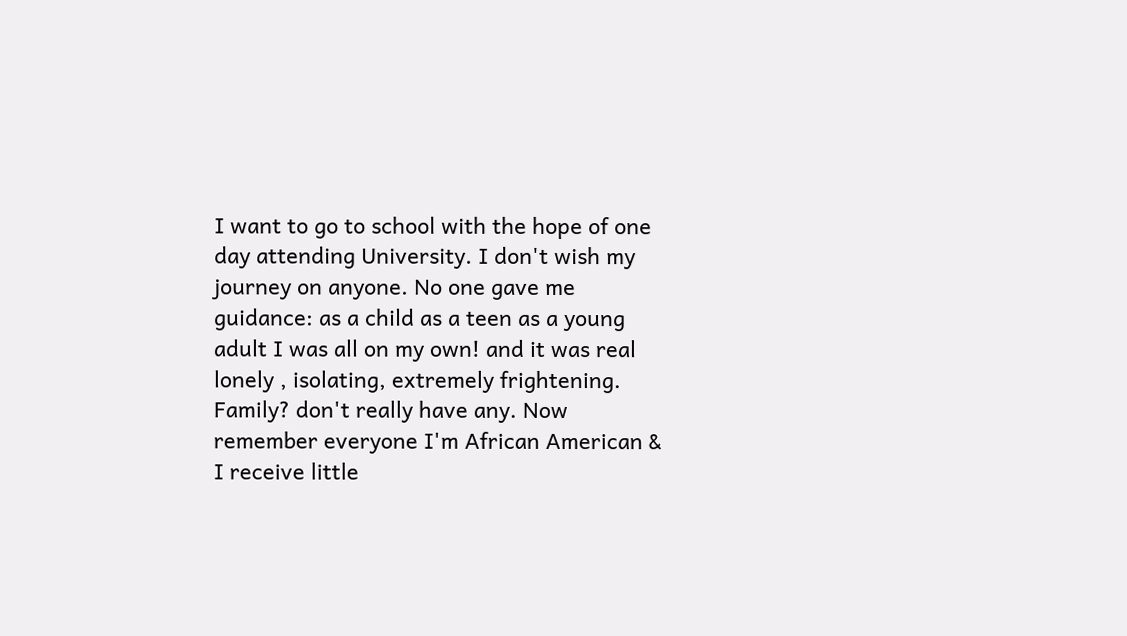I want to go to school with the hope of one day attending University. I don't wish my journey on anyone. No one gave me guidance: as a child as a teen as a young adult I was all on my own! and it was real lonely , isolating, extremely frightening. Family? don't really have any. Now remember everyone I'm African American & I receive little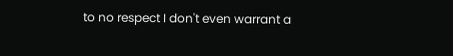to no respect I don't even warrant a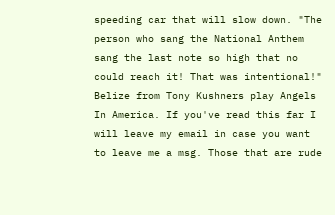speeding car that will slow down. "The person who sang the National Anthem sang the last note so high that no could reach it! That was intentional!" Belize from Tony Kushners play Angels In America. If you've read this far I will leave my email in case you want to leave me a msg. Those that are rude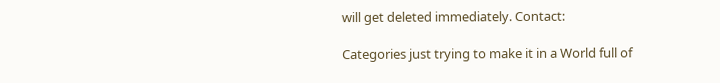will get deleted immediately. Contact:

Categories just trying to make it in a World full of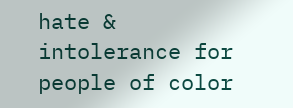hate & intolerance for people of color